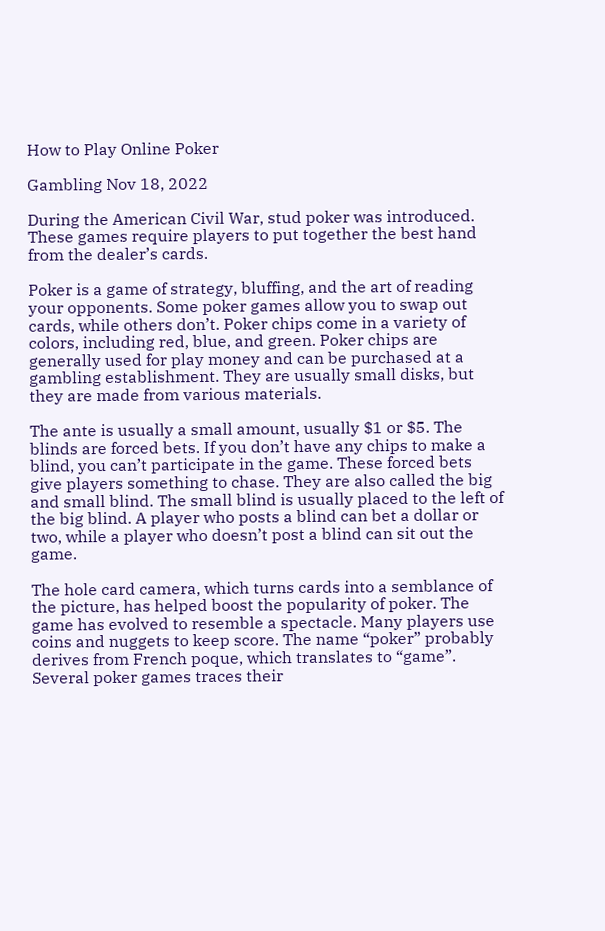How to Play Online Poker

Gambling Nov 18, 2022

During the American Civil War, stud poker was introduced. These games require players to put together the best hand from the dealer’s cards.

Poker is a game of strategy, bluffing, and the art of reading your opponents. Some poker games allow you to swap out cards, while others don’t. Poker chips come in a variety of colors, including red, blue, and green. Poker chips are generally used for play money and can be purchased at a gambling establishment. They are usually small disks, but they are made from various materials.

The ante is usually a small amount, usually $1 or $5. The blinds are forced bets. If you don’t have any chips to make a blind, you can’t participate in the game. These forced bets give players something to chase. They are also called the big and small blind. The small blind is usually placed to the left of the big blind. A player who posts a blind can bet a dollar or two, while a player who doesn’t post a blind can sit out the game.

The hole card camera, which turns cards into a semblance of the picture, has helped boost the popularity of poker. The game has evolved to resemble a spectacle. Many players use coins and nuggets to keep score. The name “poker” probably derives from French poque, which translates to “game”. Several poker games traces their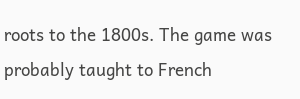roots to the 1800s. The game was probably taught to French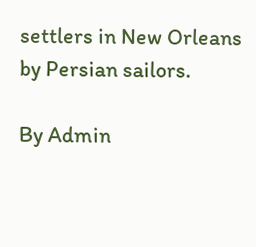settlers in New Orleans by Persian sailors.

By Admin